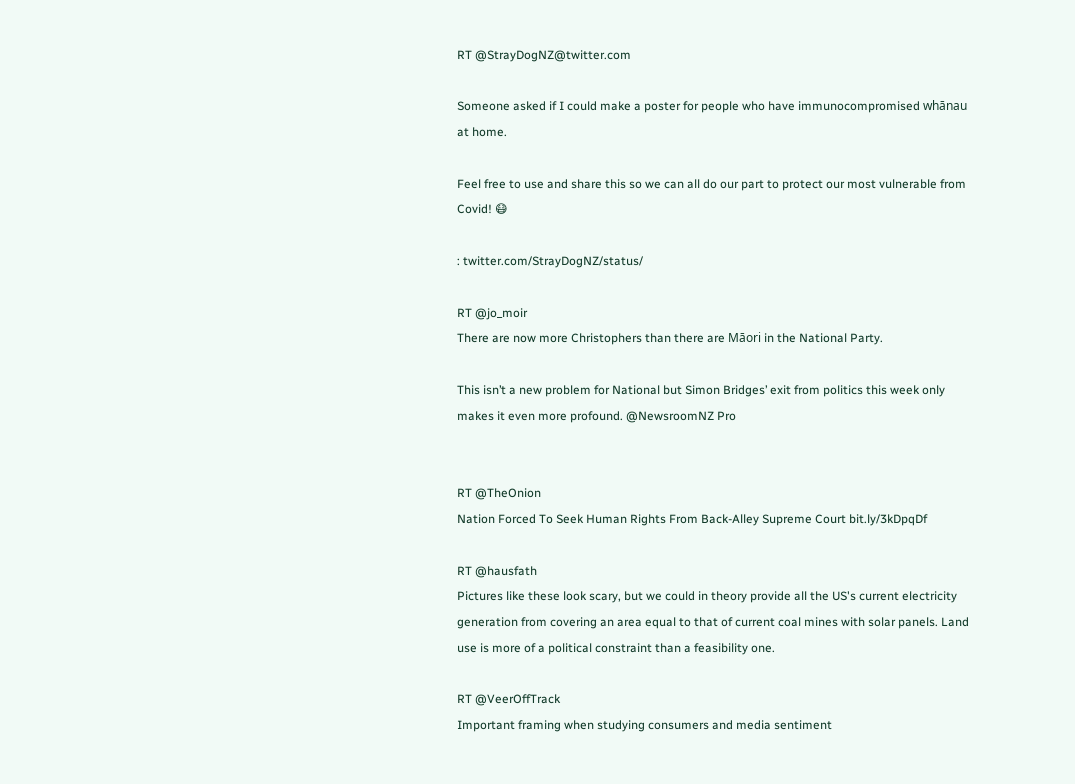RT @StrayDogNZ@twitter.com

Someone asked if I could make a poster for people who have immunocompromised whānau at home.

Feel free to use and share this so we can all do our part to protect our most vulnerable from Covid! 😷

: twitter.com/StrayDogNZ/status/

RT @jo_moir
There are now more Christophers than there are Māori in the National Party.

This isn’t a new problem for National but Simon Bridges’ exit from politics this week only makes it even more profound. @NewsroomNZ Pro


RT @TheOnion
Nation Forced To Seek Human Rights From Back-Alley Supreme Court bit.ly/3kDpqDf

RT @hausfath
Pictures like these look scary, but we could in theory provide all the US's current electricity generation from covering an area equal to that of current coal mines with solar panels. Land use is more of a political constraint than a feasibility one.

RT @VeerOffTrack
Important framing when studying consumers and media sentiment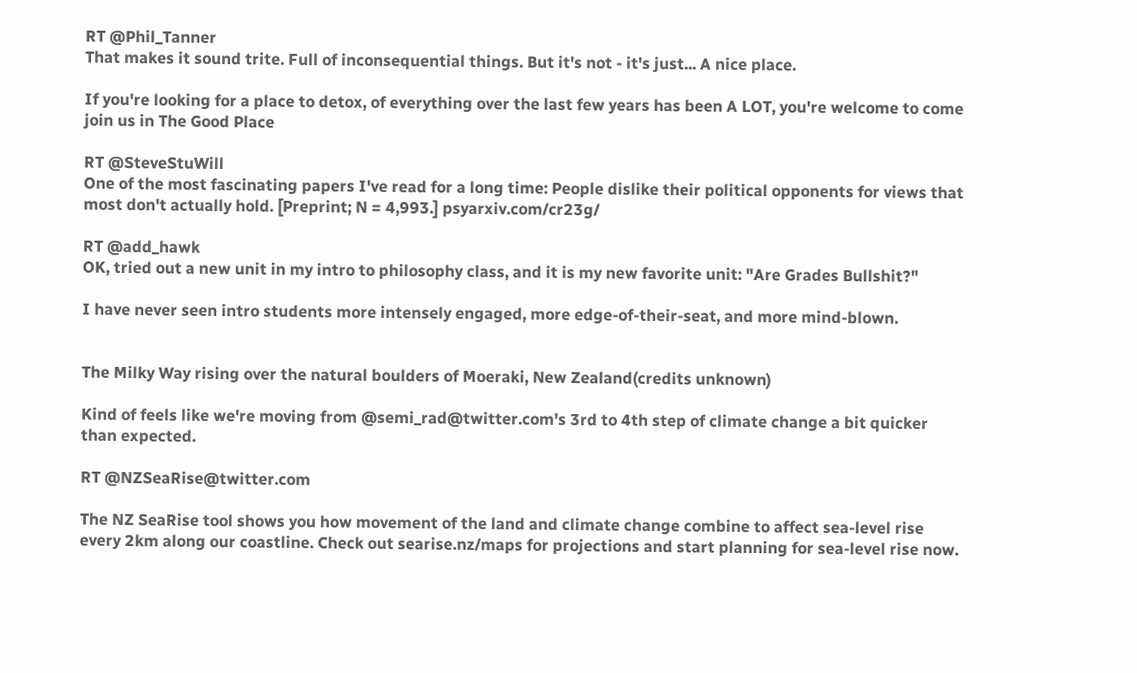RT @Phil_Tanner
That makes it sound trite. Full of inconsequential things. But it's not - it's just... A nice place.

If you're looking for a place to detox, of everything over the last few years has been A LOT, you're welcome to come join us in The Good Place

RT @SteveStuWill
One of the most fascinating papers I've read for a long time: People dislike their political opponents for views that most don't actually hold. [Preprint; N = 4,993.] psyarxiv.com/cr23g/

RT @add_hawk
OK, tried out a new unit in my intro to philosophy class, and it is my new favorite unit: "Are Grades Bullshit?"

I have never seen intro students more intensely engaged, more edge-of-their-seat, and more mind-blown.


The Milky Way rising over the natural boulders of Moeraki, New Zealand(credits unknown)

Kind of feels like we're moving from @semi_rad@twitter.com's 3rd to 4th step of climate change a bit quicker than expected.

RT @NZSeaRise@twitter.com

The NZ SeaRise tool shows you how movement of the land and climate change combine to affect sea-level rise every 2km along our coastline. Check out searise.nz/maps for projections and start planning for sea-level rise now.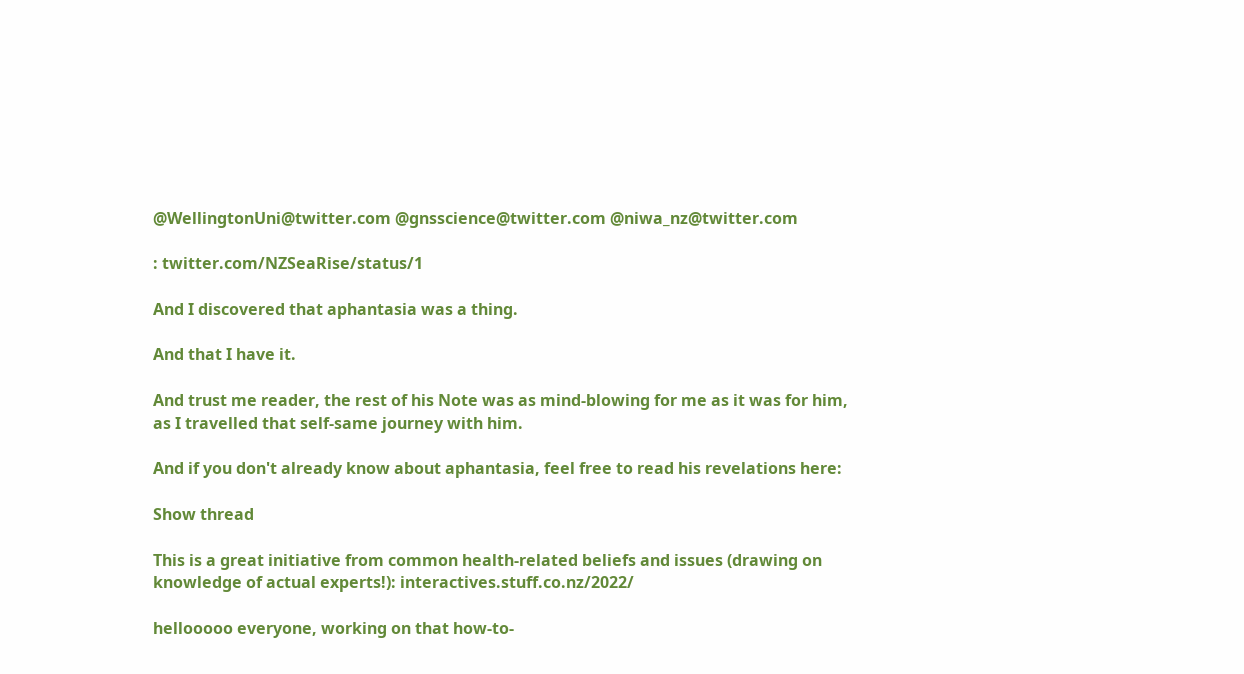@WellingtonUni@twitter.com @gnsscience@twitter.com @niwa_nz@twitter.com

: twitter.com/NZSeaRise/status/1

And I discovered that aphantasia was a thing.

And that I have it.

And trust me reader, the rest of his Note was as mind-blowing for me as it was for him, as I travelled that self-same journey with him.

And if you don't already know about aphantasia, feel free to read his revelations here:

Show thread

This is a great initiative from common health-related beliefs and issues (drawing on knowledge of actual experts!): interactives.stuff.co.nz/2022/

hellooooo everyone, working on that how-to-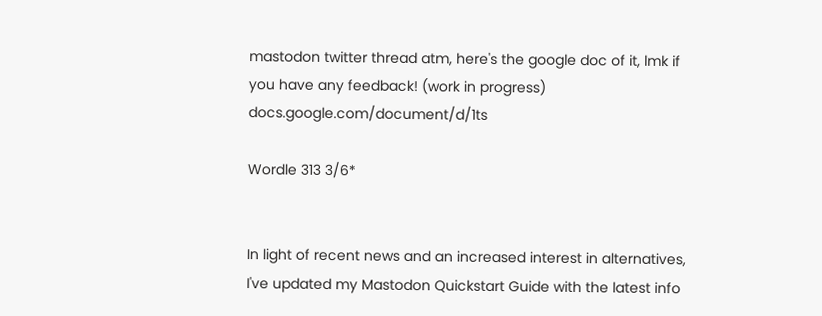mastodon twitter thread atm, here's the google doc of it, lmk if you have any feedback! (work in progress) docs.google.com/document/d/1ts

Wordle 313 3/6*


In light of recent news and an increased interest in alternatives, I've updated my Mastodon Quickstart Guide with the latest info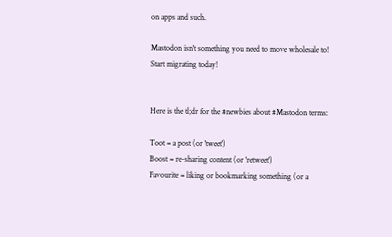on apps and such.

Mastodon isn't something you need to move wholesale to! Start migrating today!


Here is the tl;dr for the #newbies about #Mastodon terms:

Toot = a post (or 'tweet')
Boost = re-sharing content (or 'retweet')
Favourite = liking or bookmarking something (or a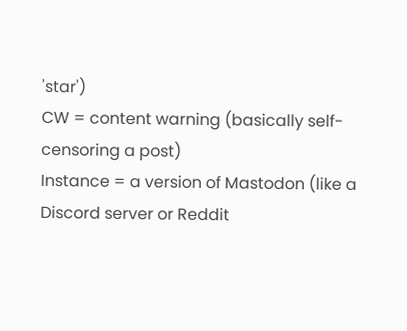'star')
CW = content warning (basically self-censoring a post)
Instance = a version of Mastodon (like a Discord server or Reddit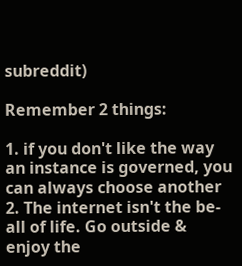subreddit)

Remember 2 things:

1. if you don't like the way an instance is governed, you can always choose another
2. The internet isn't the be-all of life. Go outside & enjoy the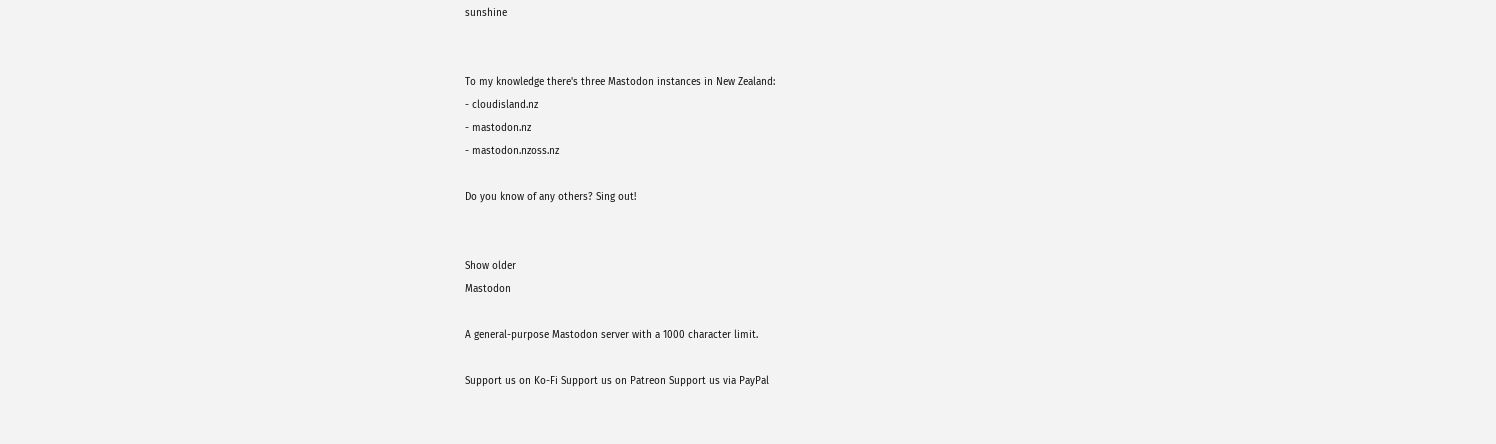sunshine


To my knowledge there's three Mastodon instances in New Zealand:
- cloudisland.nz
- mastodon.nz
- mastodon.nzoss.nz

Do you know of any others? Sing out!


Show older
Mastodon

A general-purpose Mastodon server with a 1000 character limit.

Support us on Ko-Fi Support us on Patreon Support us via PayPal